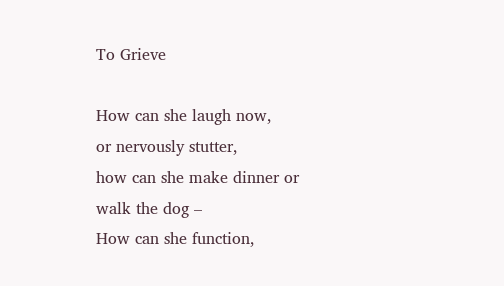To Grieve

How can she laugh now,
or nervously stutter,
how can she make dinner or
walk the dog –
How can she function,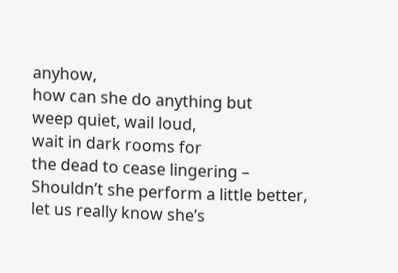anyhow,
how can she do anything but
weep quiet, wail loud,
wait in dark rooms for
the dead to cease lingering –
Shouldn’t she perform a little better,
let us really know she’s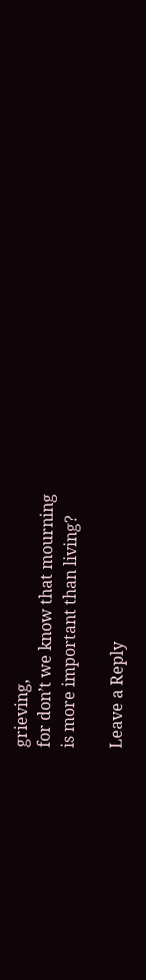grieving,
for don’t we know that mourning
is more important than living?

Leave a Reply